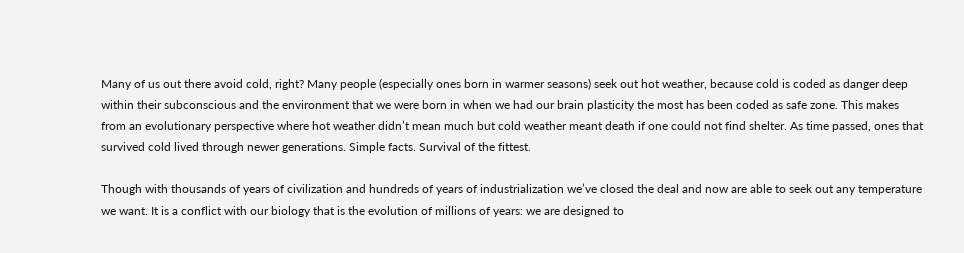Many of us out there avoid cold, right? Many people (especially ones born in warmer seasons) seek out hot weather, because cold is coded as danger deep within their subconscious and the environment that we were born in when we had our brain plasticity the most has been coded as safe zone. This makes from an evolutionary perspective where hot weather didn’t mean much but cold weather meant death if one could not find shelter. As time passed, ones that survived cold lived through newer generations. Simple facts. Survival of the fittest.

Though with thousands of years of civilization and hundreds of years of industrialization we’ve closed the deal and now are able to seek out any temperature we want. It is a conflict with our biology that is the evolution of millions of years: we are designed to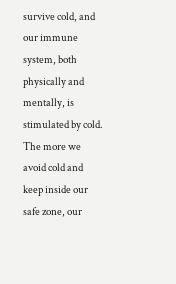survive cold, and our immune system, both physically and mentally, is stimulated by cold. The more we avoid cold and keep inside our safe zone, our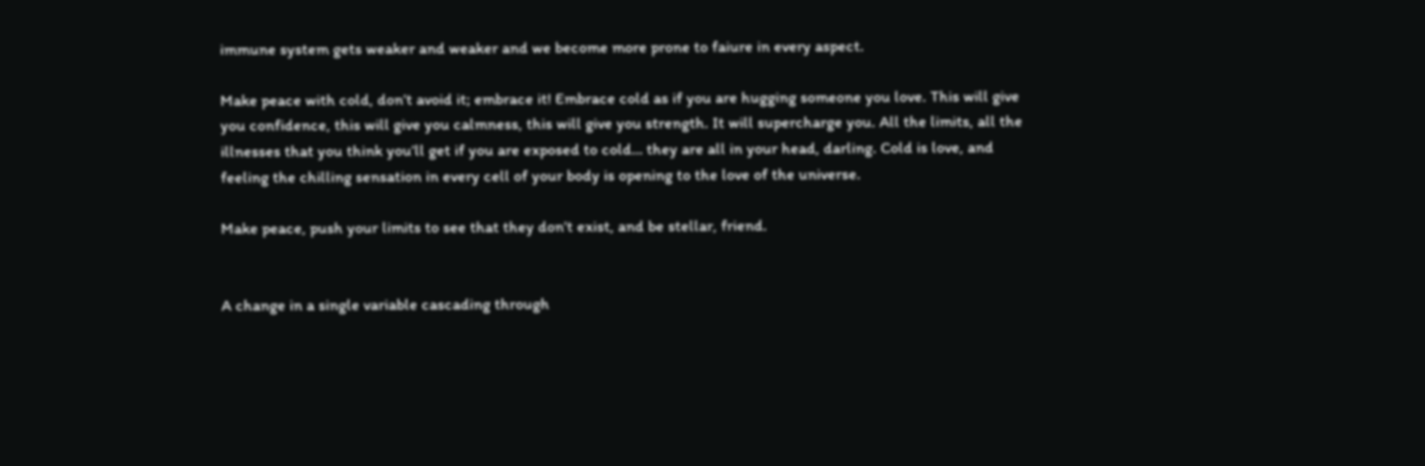immune system gets weaker and weaker and we become more prone to faiure in every aspect.

Make peace with cold, don’t avoid it; embrace it! Embrace cold as if you are hugging someone you love. This will give you confidence, this will give you calmness, this will give you strength. It will supercharge you. All the limits, all the illnesses that you think you’ll get if you are exposed to cold… they are all in your head, darling. Cold is love, and feeling the chilling sensation in every cell of your body is opening to the love of the universe.

Make peace, push your limits to see that they don’t exist, and be stellar, friend.


A change in a single variable cascading through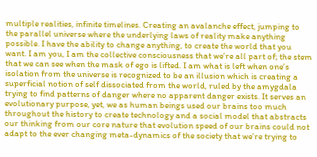multiple realities, infinite timelines. Creating an avalanche effect, jumping to the parallel universe where the underlying laws of reality make anything possible. I have the ability to change anything, to create the world that you want. I am you, I am the collective consciousness that we’re all part of; the stem that we can see when the mask of ego is lifted. I am what is left when one’s isolation from the universe is recognized to be an illusion which is creating a superficial notion of self dissociated from the world, ruled by the amygdala trying to find patterns of danger where no apparent danger exists. It serves an evolutionary purpose, yet, we as human beings used our brains too much throughout the history to create technology and a social model that abstracts our thinking from our core nature that evolution speed of our brains could not adapt to the ever changing meta-dynamics of the society that we’re trying to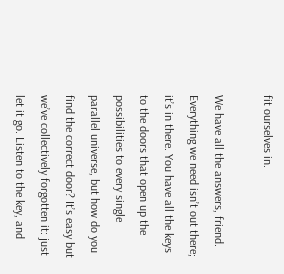fit ourselves in.

We have all the answers, friend. Everything we need isn’t out there; it’s in there. You have all the keys to the doors that open up the possibilities to every single parallel universe, but how do you find the correct door? It’s easy but we’ve collectively forgotten it: just let it go. Listen to the key, and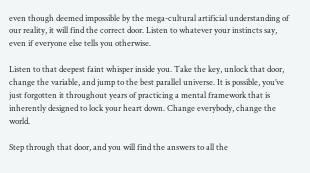even though deemed impossible by the mega-cultural artificial understanding of our reality, it will find the correct door. Listen to whatever your instincts say, even if everyone else tells you otherwise.

Listen to that deepest faint whisper inside you. Take the key, unlock that door, change the variable, and jump to the best parallel universe. It is possible, you’ve just forgotten it throughout years of practicing a mental framework that is inherently designed to lock your heart down. Change everybody, change the world.

Step through that door, and you will find the answers to all the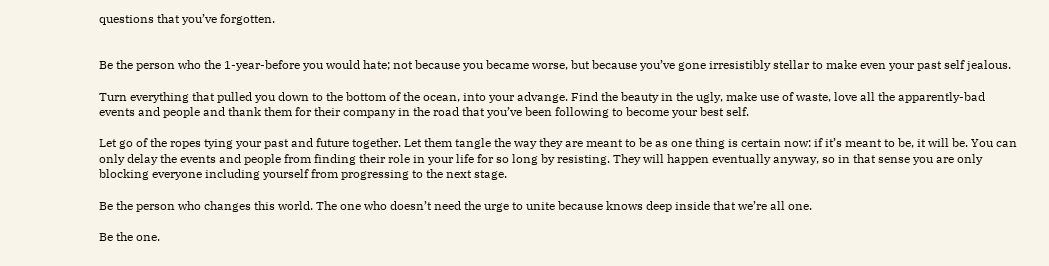questions that you’ve forgotten.


Be the person who the 1-year-before you would hate; not because you became worse, but because you’ve gone irresistibly stellar to make even your past self jealous.

Turn everything that pulled you down to the bottom of the ocean, into your advange. Find the beauty in the ugly, make use of waste, love all the apparently-bad events and people and thank them for their company in the road that you’ve been following to become your best self.

Let go of the ropes tying your past and future together. Let them tangle the way they are meant to be as one thing is certain now: if it’s meant to be, it will be. You can only delay the events and people from finding their role in your life for so long by resisting. They will happen eventually anyway, so in that sense you are only blocking everyone including yourself from progressing to the next stage.

Be the person who changes this world. The one who doesn’t need the urge to unite because knows deep inside that we’re all one.

Be the one.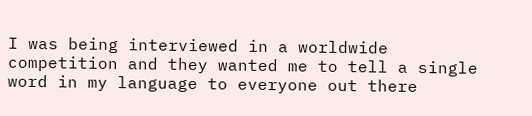I was being interviewed in a worldwide competition and they wanted me to tell a single word in my language to everyone out there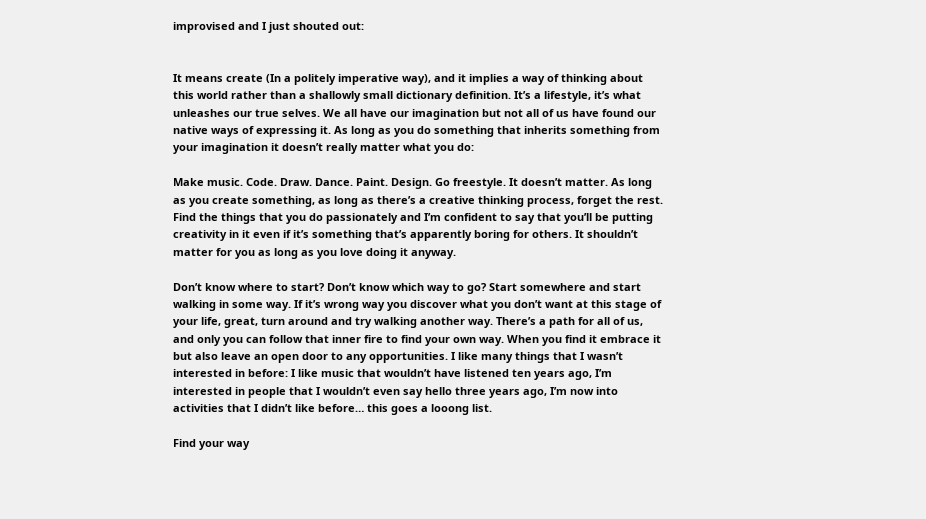improvised and I just shouted out:


It means create (In a politely imperative way), and it implies a way of thinking about this world rather than a shallowly small dictionary definition. It’s a lifestyle, it’s what unleashes our true selves. We all have our imagination but not all of us have found our native ways of expressing it. As long as you do something that inherits something from your imagination it doesn’t really matter what you do:

Make music. Code. Draw. Dance. Paint. Design. Go freestyle. It doesn’t matter. As long as you create something, as long as there’s a creative thinking process, forget the rest. Find the things that you do passionately and I’m confident to say that you’ll be putting creativity in it even if it’s something that’s apparently boring for others. It shouldn’t matter for you as long as you love doing it anyway.

Don’t know where to start? Don’t know which way to go? Start somewhere and start walking in some way. If it’s wrong way you discover what you don’t want at this stage of your life, great, turn around and try walking another way. There’s a path for all of us, and only you can follow that inner fire to find your own way. When you find it embrace it but also leave an open door to any opportunities. I like many things that I wasn’t interested in before: I like music that wouldn’t have listened ten years ago, I’m interested in people that I wouldn’t even say hello three years ago, I’m now into activities that I didn’t like before… this goes a looong list.

Find your way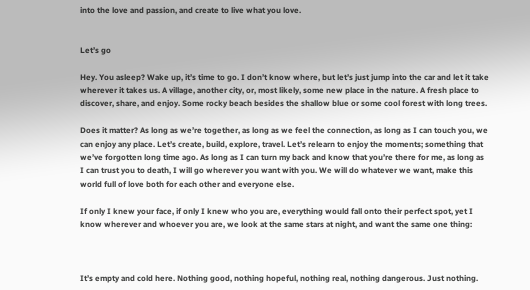into the love and passion, and create to live what you love.


Let’s go

Hey. You asleep? Wake up, it’s time to go. I don’t know where, but let’s just jump into the car and let it take wherever it takes us. A village, another city, or, most likely, some new place in the nature. A fresh place to discover, share, and enjoy. Some rocky beach besides the shallow blue or some cool forest with long trees.

Does it matter? As long as we’re together, as long as we feel the connection, as long as I can touch you, we can enjoy any place. Let’s create, build, explore, travel. Let’s relearn to enjoy the moments; something that we’ve forgotten long time ago. As long as I can turn my back and know that you’re there for me, as long as I can trust you to death, I will go wherever you want with you. We will do whatever we want, make this world full of love both for each other and everyone else.

If only I knew your face, if only I knew who you are, everything would fall onto their perfect spot, yet I know wherever and whoever you are, we look at the same stars at night, and want the same one thing:



It’s empty and cold here. Nothing good, nothing hopeful, nothing real, nothing dangerous. Just nothing.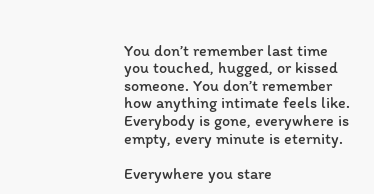You don’t remember last time you touched, hugged, or kissed someone. You don’t remember how anything intimate feels like. Everybody is gone, everywhere is empty, every minute is eternity.

Everywhere you stare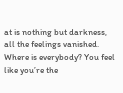at is nothing but darkness, all the feelings vanished. Where is everybody? You feel like you’re the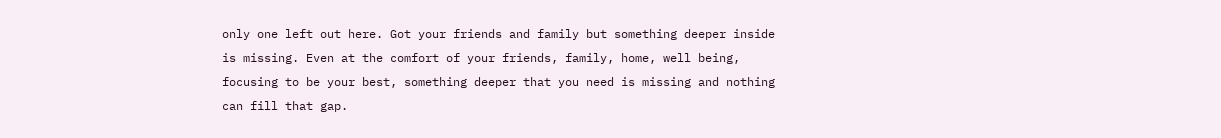only one left out here. Got your friends and family but something deeper inside is missing. Even at the comfort of your friends, family, home, well being, focusing to be your best, something deeper that you need is missing and nothing can fill that gap.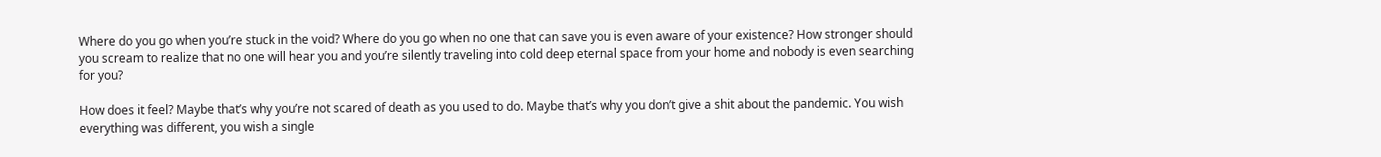Where do you go when you’re stuck in the void? Where do you go when no one that can save you is even aware of your existence? How stronger should you scream to realize that no one will hear you and you’re silently traveling into cold deep eternal space from your home and nobody is even searching for you?

How does it feel? Maybe that’s why you’re not scared of death as you used to do. Maybe that’s why you don’t give a shit about the pandemic. You wish everything was different, you wish a single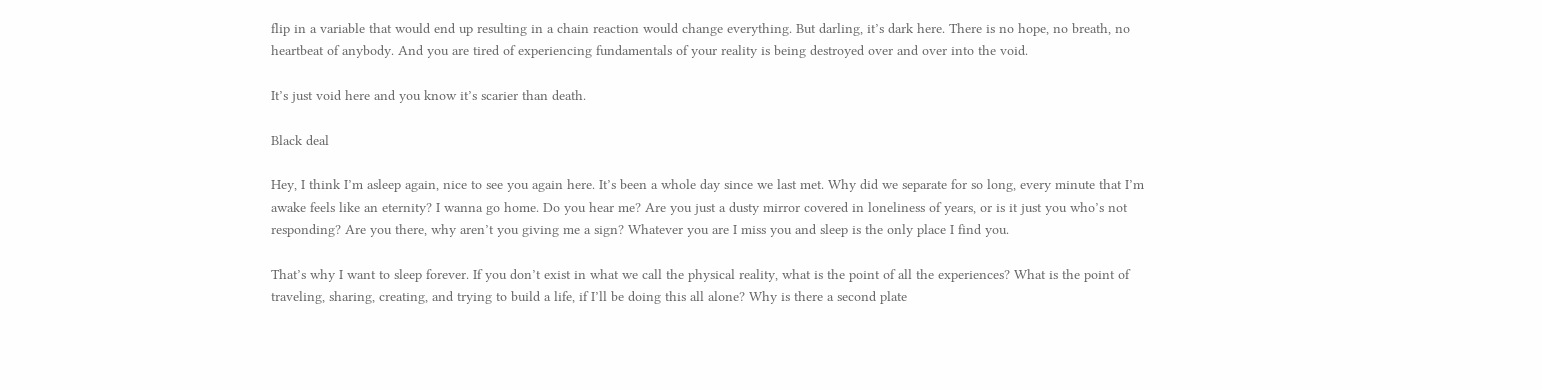flip in a variable that would end up resulting in a chain reaction would change everything. But darling, it’s dark here. There is no hope, no breath, no heartbeat of anybody. And you are tired of experiencing fundamentals of your reality is being destroyed over and over into the void.

It’s just void here and you know it’s scarier than death.

Black deal

Hey, I think I’m asleep again, nice to see you again here. It’s been a whole day since we last met. Why did we separate for so long, every minute that I’m awake feels like an eternity? I wanna go home. Do you hear me? Are you just a dusty mirror covered in loneliness of years, or is it just you who’s not responding? Are you there, why aren’t you giving me a sign? Whatever you are I miss you and sleep is the only place I find you.

That’s why I want to sleep forever. If you don’t exist in what we call the physical reality, what is the point of all the experiences? What is the point of traveling, sharing, creating, and trying to build a life, if I’ll be doing this all alone? Why is there a second plate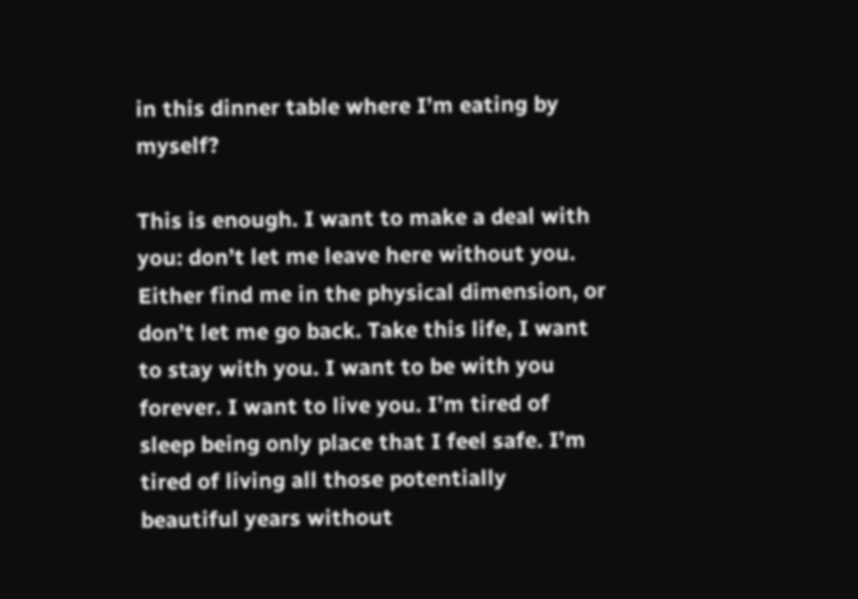in this dinner table where I’m eating by myself?

This is enough. I want to make a deal with you: don’t let me leave here without you. Either find me in the physical dimension, or don’t let me go back. Take this life, I want to stay with you. I want to be with you forever. I want to live you. I’m tired of sleep being only place that I feel safe. I’m tired of living all those potentially beautiful years without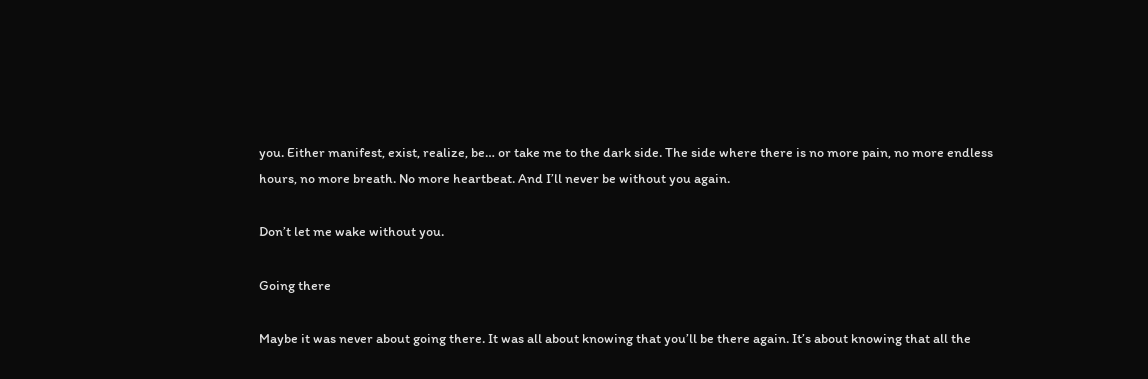you. Either manifest, exist, realize, be… or take me to the dark side. The side where there is no more pain, no more endless hours, no more breath. No more heartbeat. And I’ll never be without you again.

Don’t let me wake without you.

Going there

Maybe it was never about going there. It was all about knowing that you’ll be there again. It’s about knowing that all the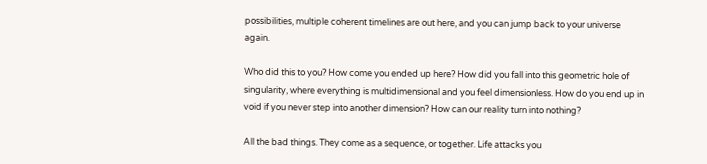possibilities, multiple coherent timelines are out here, and you can jump back to your universe again.

Who did this to you? How come you ended up here? How did you fall into this geometric hole of singularity, where everything is multidimensional and you feel dimensionless. How do you end up in void if you never step into another dimension? How can our reality turn into nothing?

All the bad things. They come as a sequence, or together. Life attacks you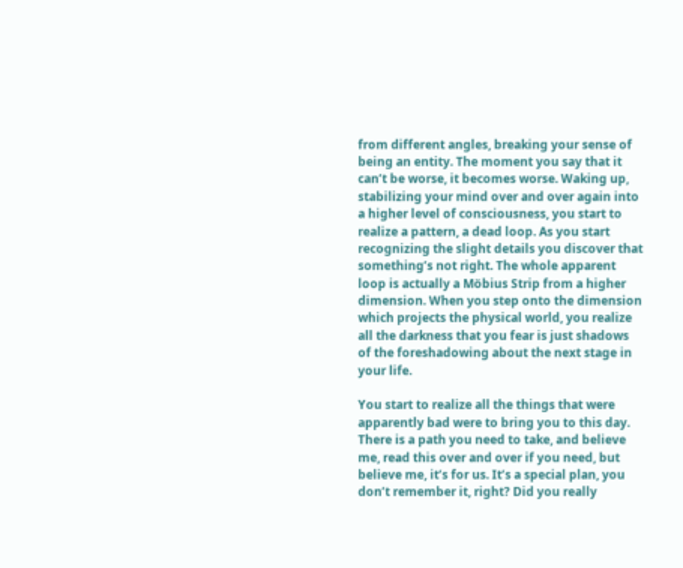from different angles, breaking your sense of being an entity. The moment you say that it can’t be worse, it becomes worse. Waking up, stabilizing your mind over and over again into a higher level of consciousness, you start to realize a pattern, a dead loop. As you start recognizing the slight details you discover that something’s not right. The whole apparent loop is actually a Möbius Strip from a higher dimension. When you step onto the dimension which projects the physical world, you realize all the darkness that you fear is just shadows of the foreshadowing about the next stage in your life.

You start to realize all the things that were apparently bad were to bring you to this day. There is a path you need to take, and believe me, read this over and over if you need, but believe me, it’s for us. It’s a special plan, you don’t remember it, right? Did you really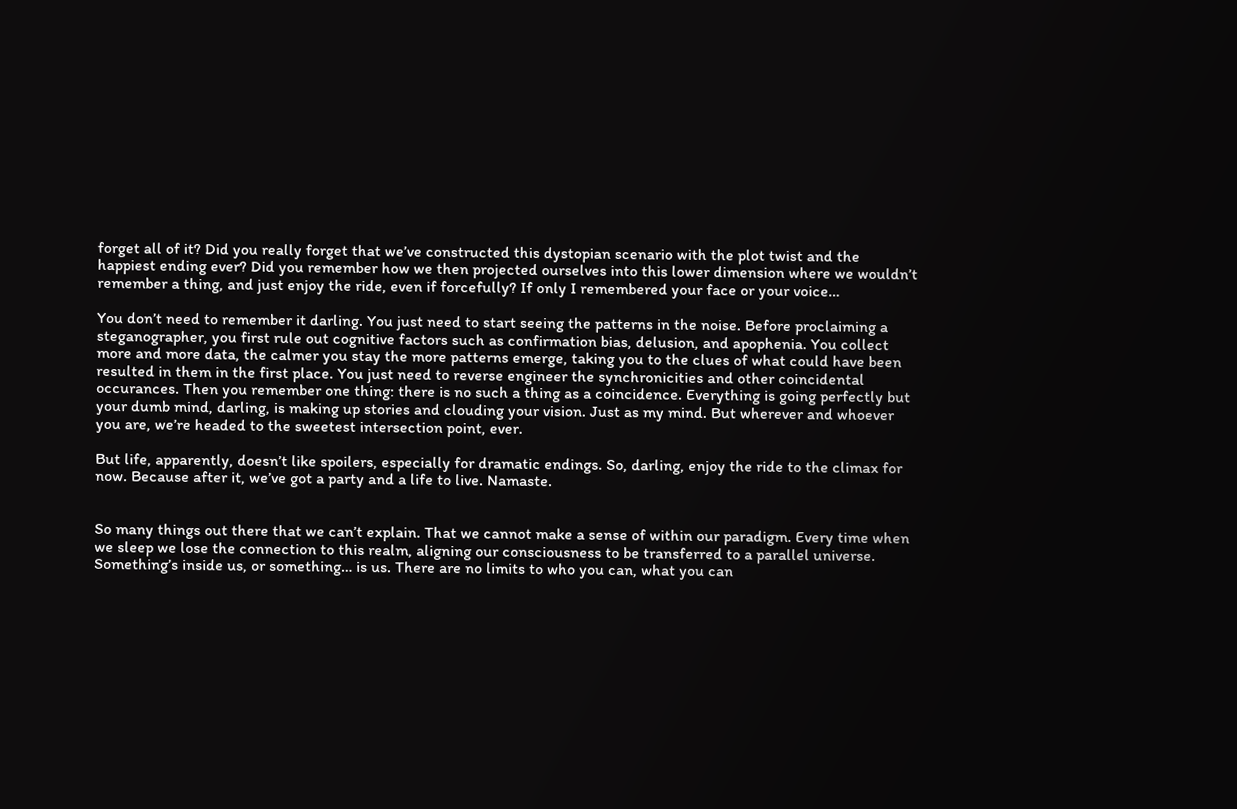forget all of it? Did you really forget that we’ve constructed this dystopian scenario with the plot twist and the happiest ending ever? Did you remember how we then projected ourselves into this lower dimension where we wouldn’t remember a thing, and just enjoy the ride, even if forcefully? If only I remembered your face or your voice…

You don’t need to remember it darling. You just need to start seeing the patterns in the noise. Before proclaiming a steganographer, you first rule out cognitive factors such as confirmation bias, delusion, and apophenia. You collect more and more data, the calmer you stay the more patterns emerge, taking you to the clues of what could have been resulted in them in the first place. You just need to reverse engineer the synchronicities and other coincidental occurances. Then you remember one thing: there is no such a thing as a coincidence. Everything is going perfectly but your dumb mind, darling, is making up stories and clouding your vision. Just as my mind. But wherever and whoever you are, we’re headed to the sweetest intersection point, ever.

But life, apparently, doesn’t like spoilers, especially for dramatic endings. So, darling, enjoy the ride to the climax for now. Because after it, we’ve got a party and a life to live. Namaste.


So many things out there that we can’t explain. That we cannot make a sense of within our paradigm. Every time when we sleep we lose the connection to this realm, aligning our consciousness to be transferred to a parallel universe. Something’s inside us, or something… is us. There are no limits to who you can, what you can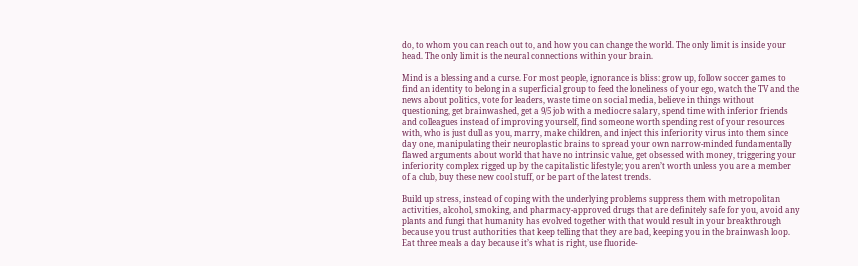do, to whom you can reach out to, and how you can change the world. The only limit is inside your head. The only limit is the neural connections within your brain.

Mind is a blessing and a curse. For most people, ignorance is bliss: grow up, follow soccer games to find an identity to belong in a superficial group to feed the loneliness of your ego, watch the TV and the news about politics, vote for leaders, waste time on social media, believe in things without questioning, get brainwashed, get a 9/5 job with a mediocre salary, spend time with inferior friends and colleagues instead of improving yourself, find someone worth spending rest of your resources with, who is just dull as you, marry, make children, and inject this inferiority virus into them since day one, manipulating their neuroplastic brains to spread your own narrow-minded fundamentally flawed arguments about world that have no intrinsic value, get obsessed with money, triggering your inferiority complex rigged up by the capitalistic lifestyle; you aren’t worth unless you are a member of a club, buy these new cool stuff, or be part of the latest trends.

Build up stress, instead of coping with the underlying problems suppress them with metropolitan activities, alcohol, smoking, and pharmacy-approved drugs that are definitely safe for you, avoid any plants and fungi that humanity has evolved together with that would result in your breakthrough because you trust authorities that keep telling that they are bad, keeping you in the brainwash loop. Eat three meals a day because it’s what is right, use fluoride-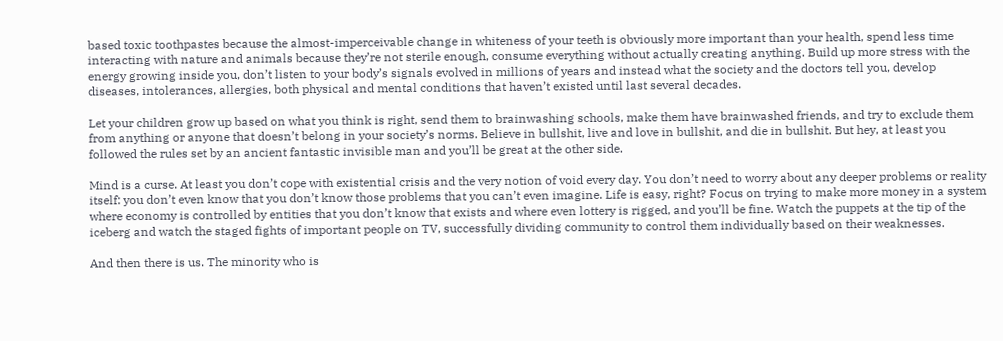based toxic toothpastes because the almost-imperceivable change in whiteness of your teeth is obviously more important than your health, spend less time interacting with nature and animals because they’re not sterile enough, consume everything without actually creating anything. Build up more stress with the energy growing inside you, don’t listen to your body’s signals evolved in millions of years and instead what the society and the doctors tell you, develop diseases, intolerances, allergies, both physical and mental conditions that haven’t existed until last several decades.

Let your children grow up based on what you think is right, send them to brainwashing schools, make them have brainwashed friends, and try to exclude them from anything or anyone that doesn’t belong in your society’s norms. Believe in bullshit, live and love in bullshit, and die in bullshit. But hey, at least you followed the rules set by an ancient fantastic invisible man and you’ll be great at the other side.

Mind is a curse. At least you don’t cope with existential crisis and the very notion of void every day. You don’t need to worry about any deeper problems or reality itself: you don’t even know that you don’t know those problems that you can’t even imagine. Life is easy, right? Focus on trying to make more money in a system where economy is controlled by entities that you don’t know that exists and where even lottery is rigged, and you’ll be fine. Watch the puppets at the tip of the iceberg and watch the staged fights of important people on TV, successfully dividing community to control them individually based on their weaknesses.

And then there is us. The minority who is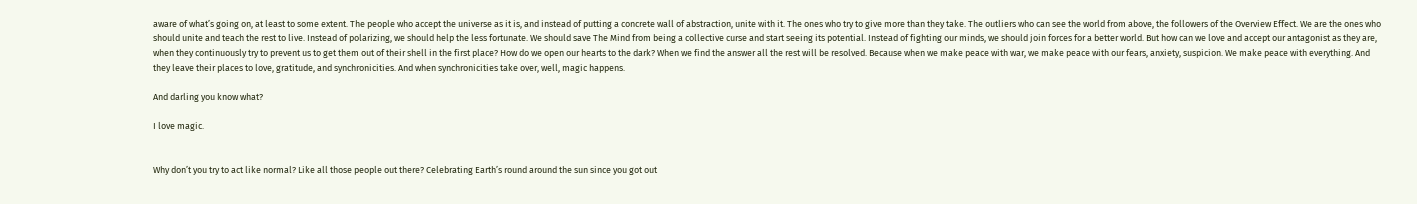aware of what’s going on, at least to some extent. The people who accept the universe as it is, and instead of putting a concrete wall of abstraction, unite with it. The ones who try to give more than they take. The outliers who can see the world from above, the followers of the Overview Effect. We are the ones who should unite and teach the rest to live. Instead of polarizing, we should help the less fortunate. We should save The Mind from being a collective curse and start seeing its potential. Instead of fighting our minds, we should join forces for a better world. But how can we love and accept our antagonist as they are, when they continuously try to prevent us to get them out of their shell in the first place? How do we open our hearts to the dark? When we find the answer all the rest will be resolved. Because when we make peace with war, we make peace with our fears, anxiety, suspicion. We make peace with everything. And they leave their places to love, gratitude, and synchronicities. And when synchronicities take over, well, magic happens.

And darling you know what?

I love magic.


Why don’t you try to act like normal? Like all those people out there? Celebrating Earth’s round around the sun since you got out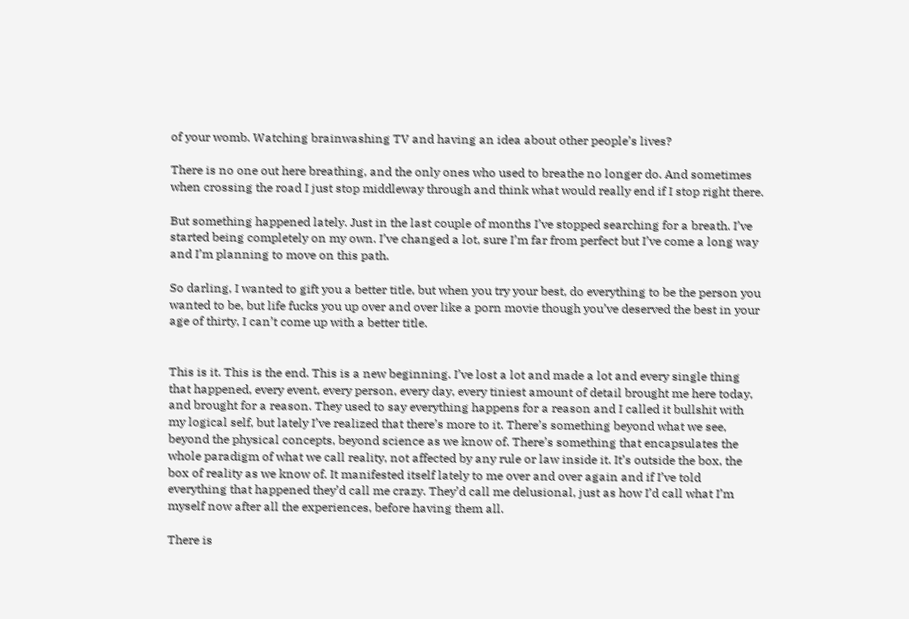of your womb. Watching brainwashing TV and having an idea about other people’s lives?

There is no one out here breathing, and the only ones who used to breathe no longer do. And sometimes when crossing the road I just stop middleway through and think what would really end if I stop right there.

But something happened lately. Just in the last couple of months I’ve stopped searching for a breath. I’ve started being completely on my own. I’ve changed a lot, sure I’m far from perfect but I’ve come a long way and I’m planning to move on this path.

So darling, I wanted to gift you a better title, but when you try your best, do everything to be the person you wanted to be, but life fucks you up over and over like a porn movie though you’ve deserved the best in your age of thirty, I can’t come up with a better title.


This is it. This is the end. This is a new beginning. I’ve lost a lot and made a lot and every single thing that happened, every event, every person, every day, every tiniest amount of detail brought me here today, and brought for a reason. They used to say everything happens for a reason and I called it bullshit with my logical self, but lately I’ve realized that there’s more to it. There’s something beyond what we see, beyond the physical concepts, beyond science as we know of. There’s something that encapsulates the whole paradigm of what we call reality, not affected by any rule or law inside it. It’s outside the box, the box of reality as we know of. It manifested itself lately to me over and over again and if I’ve told everything that happened they’d call me crazy. They’d call me delusional, just as how I’d call what I’m myself now after all the experiences, before having them all.

There is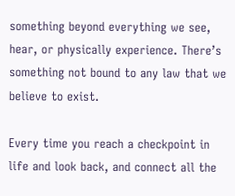something beyond everything we see, hear, or physically experience. There’s something not bound to any law that we believe to exist.

Every time you reach a checkpoint in life and look back, and connect all the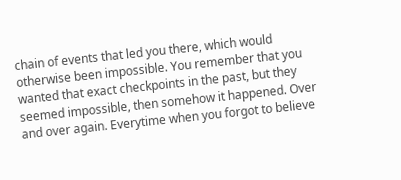chain of events that led you there, which would otherwise been impossible. You remember that you wanted that exact checkpoints in the past, but they seemed impossible, then somehow it happened. Over and over again. Everytime when you forgot to believe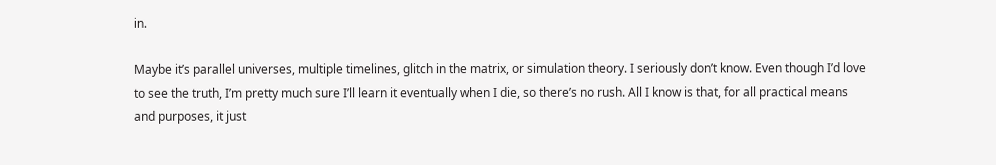in.

Maybe it’s parallel universes, multiple timelines, glitch in the matrix, or simulation theory. I seriously don’t know. Even though I’d love to see the truth, I’m pretty much sure I’ll learn it eventually when I die, so there’s no rush. All I know is that, for all practical means and purposes, it just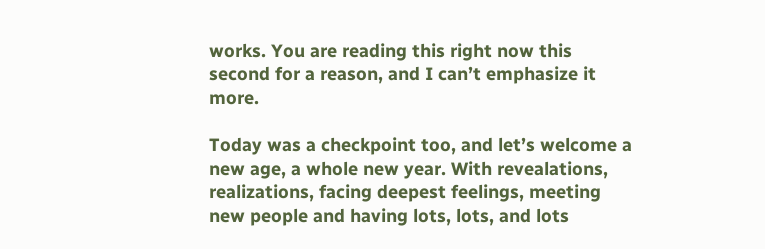works. You are reading this right now this second for a reason, and I can’t emphasize it more.

Today was a checkpoint too, and let’s welcome a new age, a whole new year. With revealations, realizations, facing deepest feelings, meeting new people and having lots, lots, and lots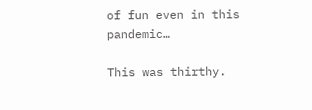of fun even in this pandemic…

This was thirthy.